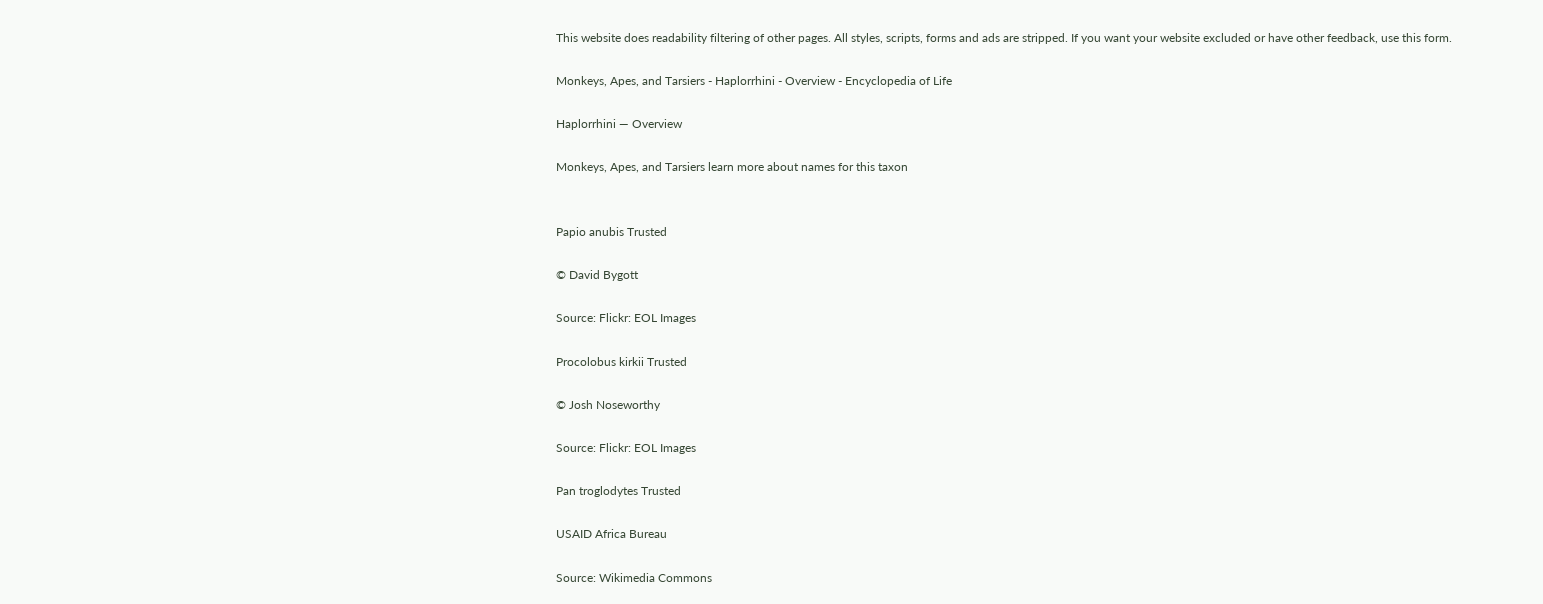This website does readability filtering of other pages. All styles, scripts, forms and ads are stripped. If you want your website excluded or have other feedback, use this form.

Monkeys, Apes, and Tarsiers - Haplorrhini - Overview - Encyclopedia of Life

Haplorrhini — Overview

Monkeys, Apes, and Tarsiers learn more about names for this taxon


Papio anubis Trusted

© David Bygott

Source: Flickr: EOL Images

Procolobus kirkii Trusted

© Josh Noseworthy

Source: Flickr: EOL Images

Pan troglodytes Trusted

USAID Africa Bureau

Source: Wikimedia Commons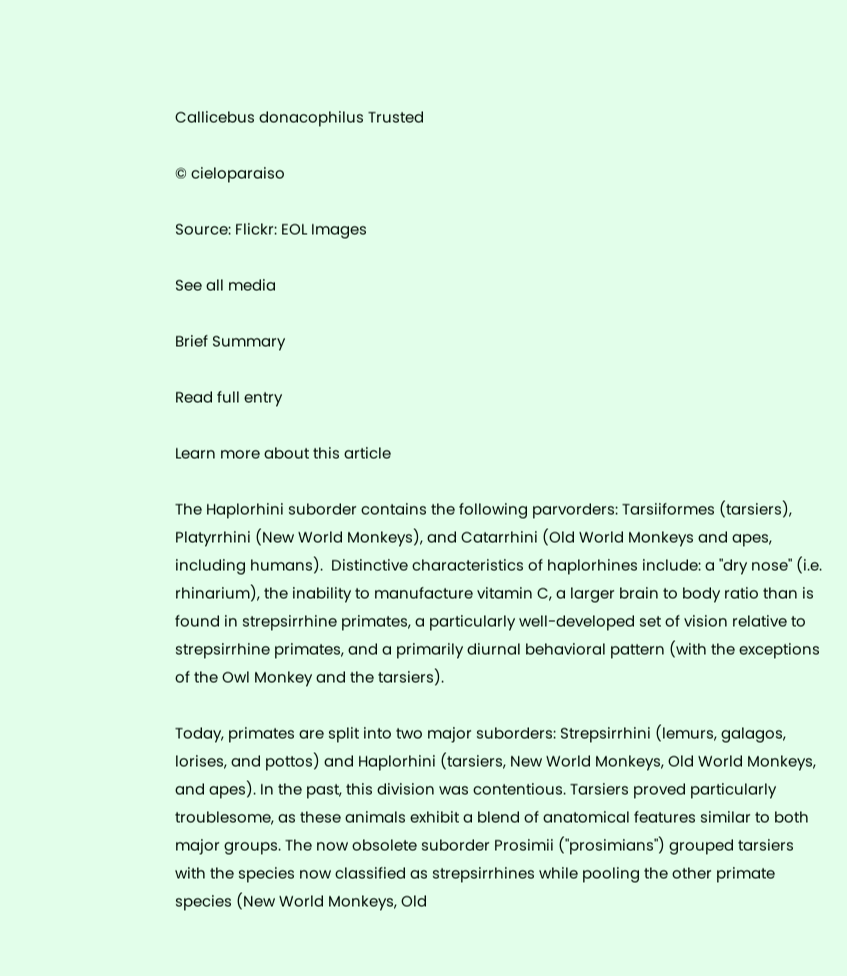Callicebus donacophilus Trusted

© cieloparaiso

Source: Flickr: EOL Images

See all media

Brief Summary

Read full entry

Learn more about this article

The Haplorhini suborder contains the following parvorders: Tarsiiformes (tarsiers), Platyrrhini (New World Monkeys), and Catarrhini (Old World Monkeys and apes, including humans).  Distinctive characteristics of haplorhines include: a "dry nose" (i.e. rhinarium), the inability to manufacture vitamin C, a larger brain to body ratio than is found in strepsirrhine primates, a particularly well-developed set of vision relative to strepsirrhine primates, and a primarily diurnal behavioral pattern (with the exceptions of the Owl Monkey and the tarsiers).

Today, primates are split into two major suborders: Strepsirrhini (lemurs, galagos, lorises, and pottos) and Haplorhini (tarsiers, New World Monkeys, Old World Monkeys, and apes). In the past, this division was contentious. Tarsiers proved particularly troublesome, as these animals exhibit a blend of anatomical features similar to both major groups. The now obsolete suborder Prosimii ("prosimians") grouped tarsiers with the species now classified as strepsirrhines while pooling the other primate species (New World Monkeys, Old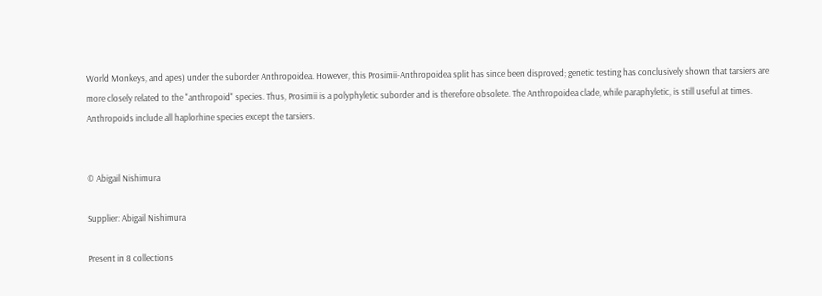World Monkeys, and apes) under the suborder Anthropoidea. However, this Prosimii-Anthropoidea split has since been disproved; genetic testing has conclusively shown that tarsiers are more closely related to the "anthropoid" species. Thus, Prosimii is a polyphyletic suborder and is therefore obsolete. The Anthropoidea clade, while paraphyletic, is still useful at times. Anthropoids include all haplorhine species except the tarsiers.


© Abigail Nishimura

Supplier: Abigail Nishimura

Present in 8 collections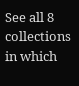See all 8 collections in which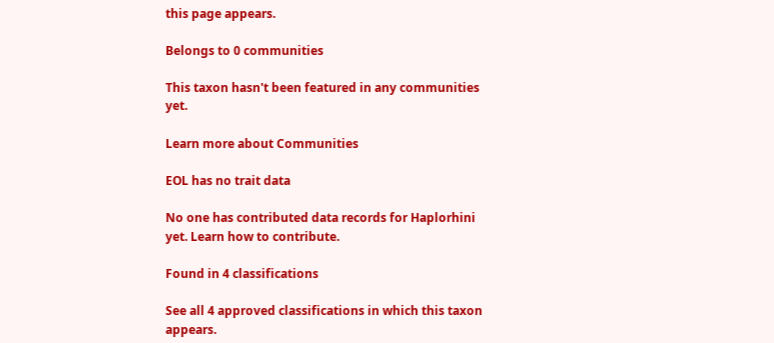this page appears.

Belongs to 0 communities

This taxon hasn't been featured in any communities yet.

Learn more about Communities

EOL has no trait data

No one has contributed data records for Haplorhini yet. Learn how to contribute.

Found in 4 classifications

See all 4 approved classifications in which this taxon appears.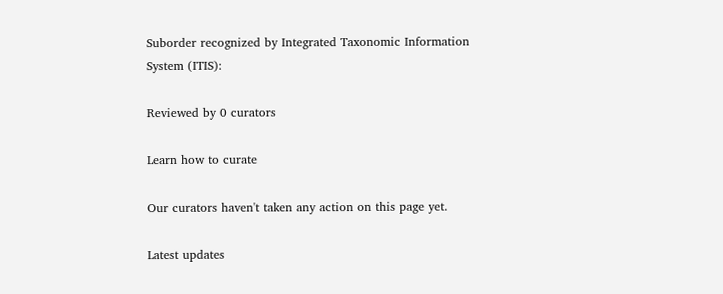Suborder recognized by Integrated Taxonomic Information System (ITIS):

Reviewed by 0 curators

Learn how to curate

Our curators haven't taken any action on this page yet.

Latest updates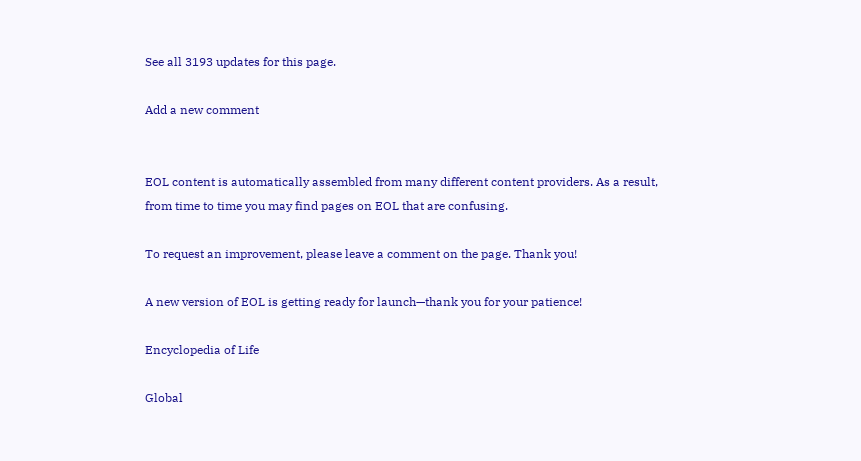See all 3193 updates for this page.

Add a new comment


EOL content is automatically assembled from many different content providers. As a result, from time to time you may find pages on EOL that are confusing.

To request an improvement, please leave a comment on the page. Thank you!

A new version of EOL is getting ready for launch—thank you for your patience!

Encyclopedia of Life

Global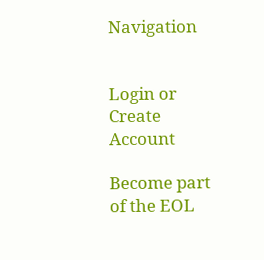Navigation


Login or Create Account

Become part of the EOL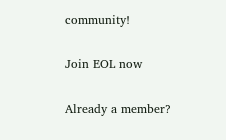community!

Join EOL now

Already a member?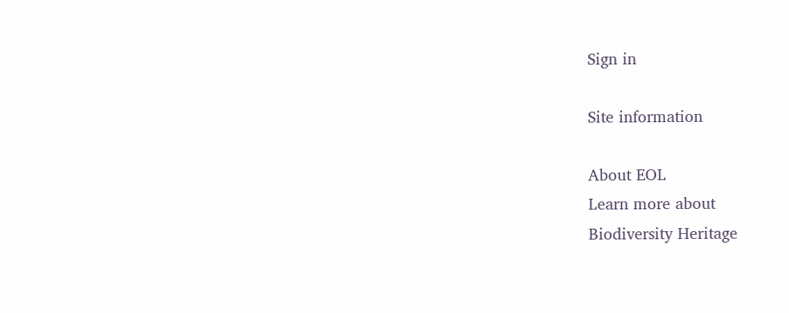Sign in

Site information

About EOL
Learn more about
Biodiversity Heritage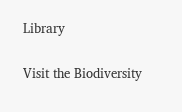Library

Visit the Biodiversity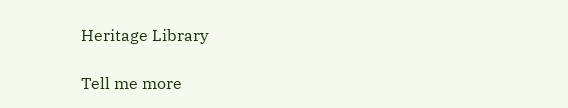Heritage Library

Tell me more